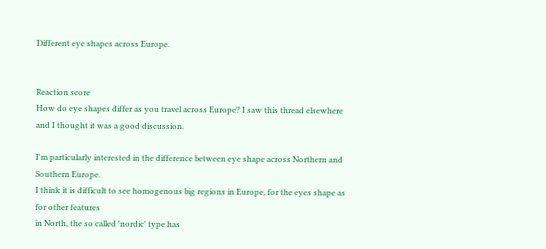Different eye shapes across Europe.


Reaction score
How do eye shapes differ as you travel across Europe? I saw this thread elsewhere and I thought it was a good discussion.

I'm particularly interested in the difference between eye shape across Northern and Southern Europe.
I think it is difficult to see homogenous big regions in Europe, for the eyes shape as for other features
in North, the so called 'nordic' type has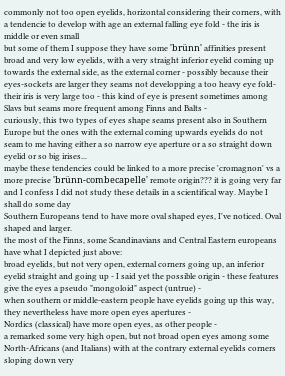commonly not too open eyelids, horizontal considering their corners, with a tendencie to develop with age an external falling eye fold - the iris is middle or even small
but some of them I suppose they have some 'brünn' affinities present broad and very low eyelids, with a very straight inferior eyelid coming up towards the external side, as the external corner - possibly because their eyes-sockets are larger they seams not developping a too heavy eye fold- their iris is very large too - this kind of eye is present sometimes among Slavs but seams more frequent among Finns and Balts -
curiously, this two types of eyes shape seams present also in Southern Europe but the ones with the external coming upwards eyelids do not seam to me having either a so narrow eye aperture or a so straight down eyelid or so big irises...
maybe these tendencies could be linked to a more precise 'cromagnon' vs a more precise 'brünn-combecapelle' remote origin??? it is going very far and I confess I did not study these details in a scientifical way. Maybe I shall do some day
Southern Europeans tend to have more oval shaped eyes, I've noticed. Oval shaped and larger.
the most of the Finns, some Scandinavians and Central Eastern europeans have what I depicted just above:
broad eyelids, but not very open, external corners going up, an inferior eyelid straight and going up - I said yet the possible origin - these features give the eyes a pseudo "mongoloid" aspect (untrue) -
when southern or middle-eastern people have eyelids going up this way, they nevertheless have more open eyes apertures -
Nordics (classical) have more open eyes, as other people -
a remarked some very high open, but not broad open eyes among some North-Africans (and Italians) with at the contrary external eyelids corners sloping down very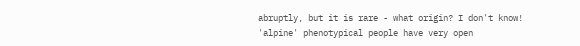abruptly, but it is rare - what origin? I don't know!
'alpine' phenotypical people have very open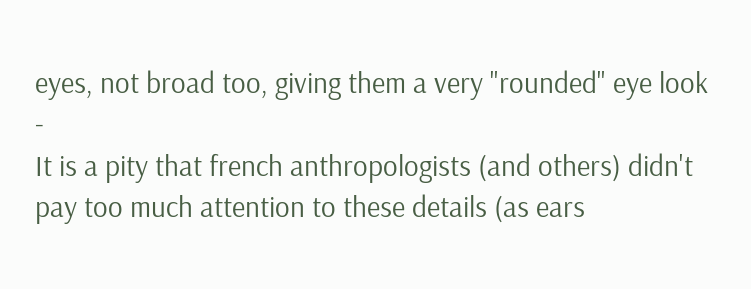eyes, not broad too, giving them a very "rounded" eye look -
It is a pity that french anthropologists (and others) didn't pay too much attention to these details (as ears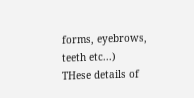forms, eyebrows, teeth etc...)
THese details of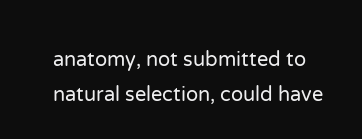anatomy, not submitted to natural selection, could have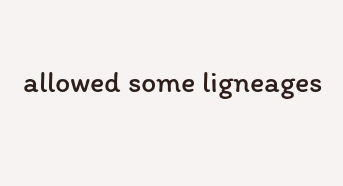allowed some ligneages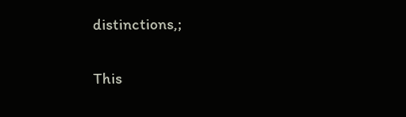distinctions,;

This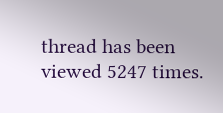thread has been viewed 5247 times.